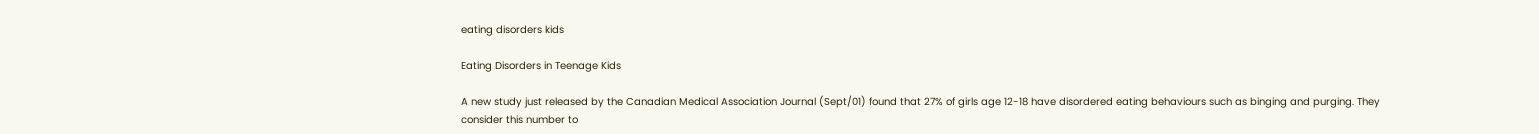eating disorders kids

Eating Disorders in Teenage Kids

A new study just released by the Canadian Medical Association Journal (Sept/01) found that 27% of girls age 12-18 have disordered eating behaviours such as binging and purging. They consider this number to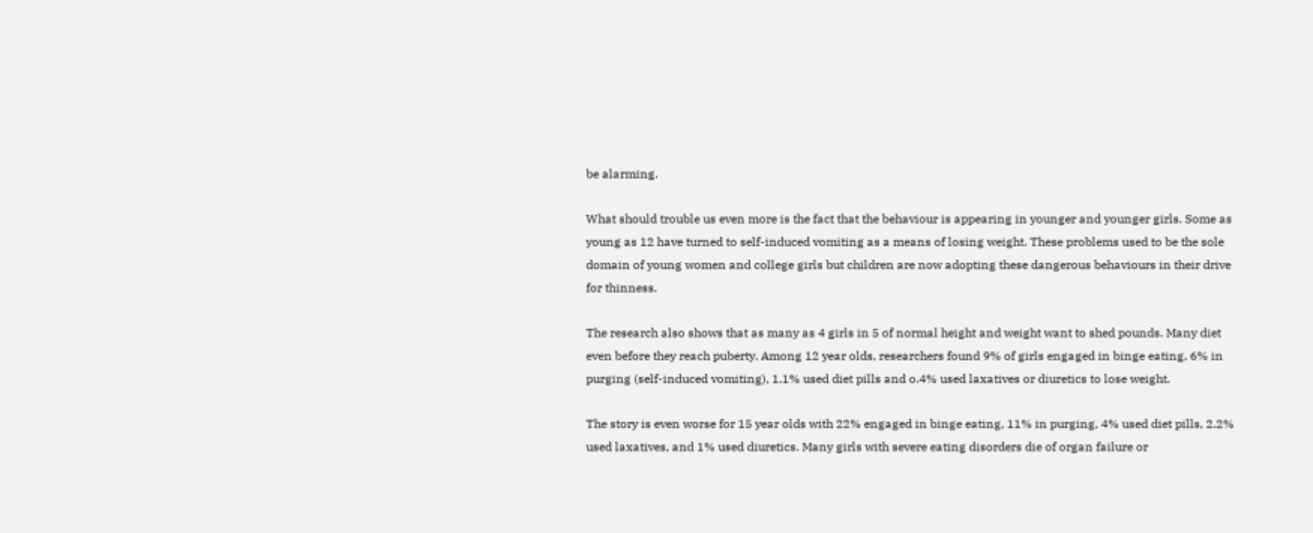be alarming.

What should trouble us even more is the fact that the behaviour is appearing in younger and younger girls. Some as young as 12 have turned to self-induced vomiting as a means of losing weight. These problems used to be the sole domain of young women and college girls but children are now adopting these dangerous behaviours in their drive for thinness.

The research also shows that as many as 4 girls in 5 of normal height and weight want to shed pounds. Many diet even before they reach puberty. Among 12 year olds, researchers found 9% of girls engaged in binge eating, 6% in purging (self-induced vomiting), 1.1% used diet pills and o.4% used laxatives or diuretics to lose weight.

The story is even worse for 15 year olds with 22% engaged in binge eating, 11% in purging, 4% used diet pills, 2.2% used laxatives, and 1% used diuretics. Many girls with severe eating disorders die of organ failure or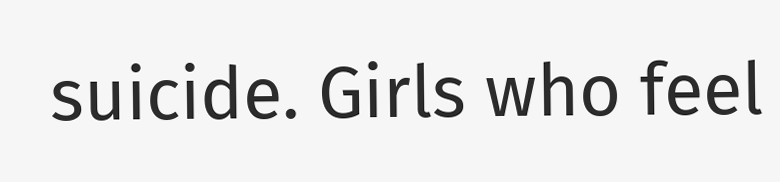suicide. Girls who feel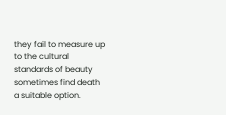they fail to measure up to the cultural standards of beauty sometimes find death a suitable option.